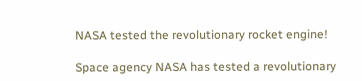NASA tested the revolutionary rocket engine!

Space agency NASA has tested a revolutionary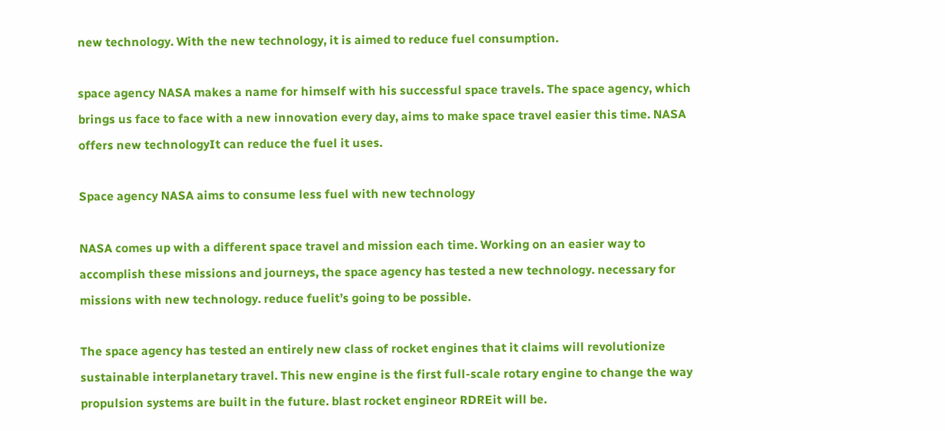new technology. With the new technology, it is aimed to reduce fuel consumption.

space agency NASA makes a name for himself with his successful space travels. The space agency, which brings us face to face with a new innovation every day, aims to make space travel easier this time. NASA offers new technologyIt can reduce the fuel it uses.

Space agency NASA aims to consume less fuel with new technology

NASA comes up with a different space travel and mission each time. Working on an easier way to accomplish these missions and journeys, the space agency has tested a new technology. necessary for missions with new technology. reduce fuelit’s going to be possible.

The space agency has tested an entirely new class of rocket engines that it claims will revolutionize sustainable interplanetary travel. This new engine is the first full-scale rotary engine to change the way propulsion systems are built in the future. blast rocket engineor RDREit will be.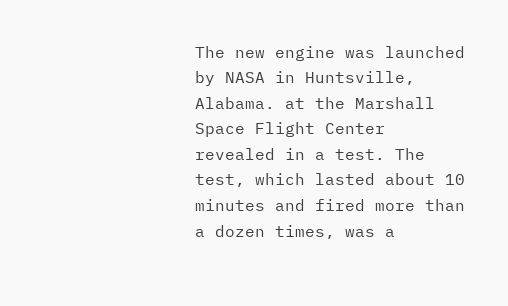The new engine was launched by NASA in Huntsville, Alabama. at the Marshall Space Flight Center revealed in a test. The test, which lasted about 10 minutes and fired more than a dozen times, was a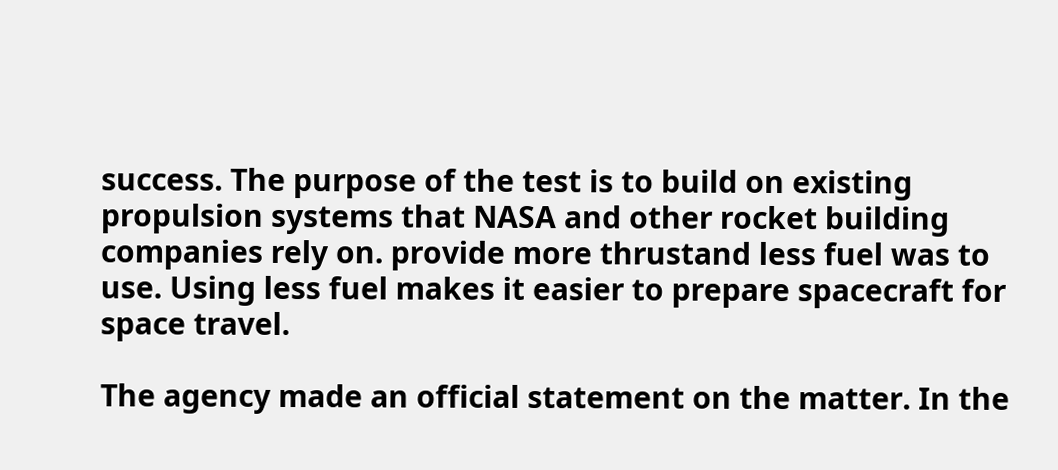success. The purpose of the test is to build on existing propulsion systems that NASA and other rocket building companies rely on. provide more thrustand less fuel was to use. Using less fuel makes it easier to prepare spacecraft for space travel.

The agency made an official statement on the matter. In the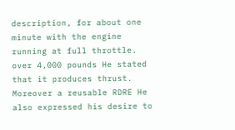description, for about one minute with the engine running at full throttle. over 4,000 pounds He stated that it produces thrust. Moreover a reusable RDRE He also expressed his desire to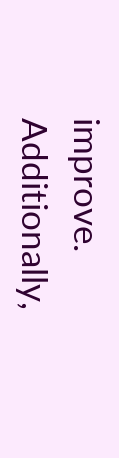improve. Additionally,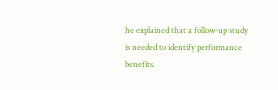he explained that a follow-up study is needed to identify performance benefits.